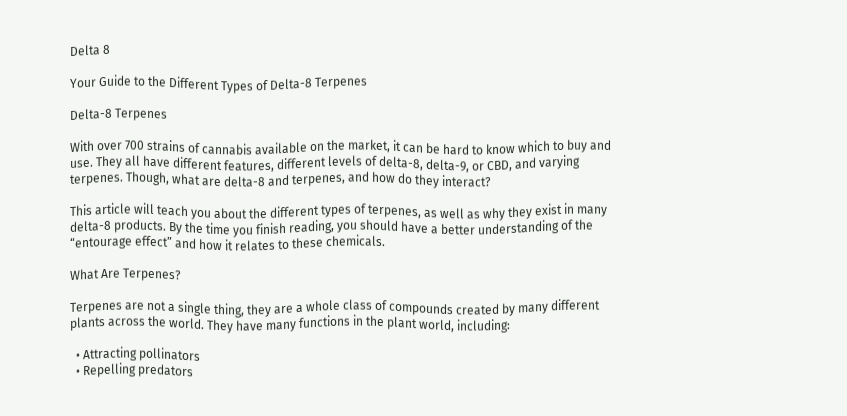Delta 8

Your Guide to the Different Types of Delta-8 Terpenes

Delta-8 Terpenes

With over 700 strains of cannabis available on the market, it can be hard to know which to buy and use. They all have different features, different levels of delta-8, delta-9, or CBD, and varying terpenes. Though, what are delta-8 and terpenes, and how do they interact?

This article will teach you about the different types of terpenes, as well as why they exist in many delta-8 products. By the time you finish reading, you should have a better understanding of the “entourage effect” and how it relates to these chemicals.

What Are Terpenes?

Terpenes are not a single thing, they are a whole class of compounds created by many different plants across the world. They have many functions in the plant world, including:

  • Attracting pollinators
  • Repelling predators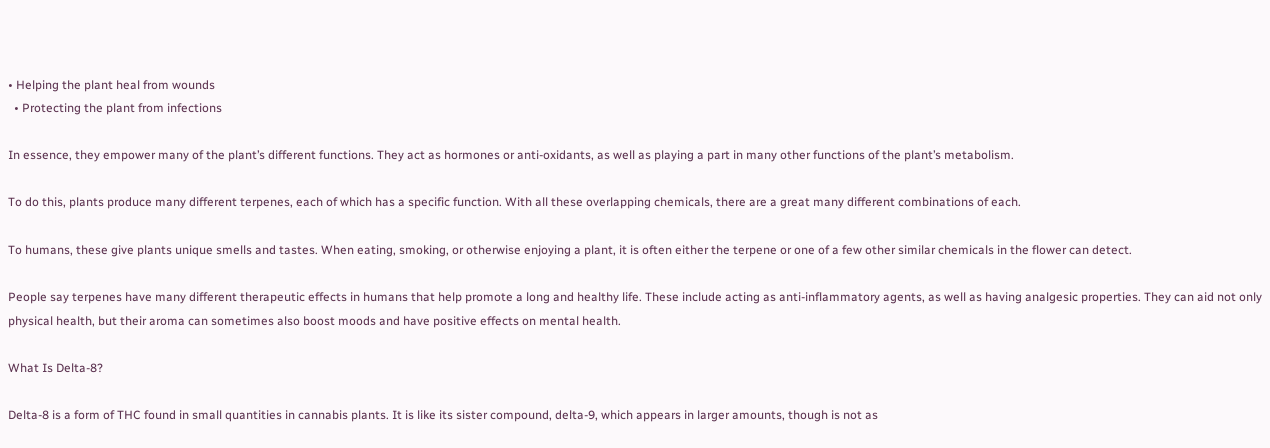• Helping the plant heal from wounds
  • Protecting the plant from infections

In essence, they empower many of the plant’s different functions. They act as hormones or anti-oxidants, as well as playing a part in many other functions of the plant’s metabolism.

To do this, plants produce many different terpenes, each of which has a specific function. With all these overlapping chemicals, there are a great many different combinations of each.

To humans, these give plants unique smells and tastes. When eating, smoking, or otherwise enjoying a plant, it is often either the terpene or one of a few other similar chemicals in the flower can detect.

People say terpenes have many different therapeutic effects in humans that help promote a long and healthy life. These include acting as anti-inflammatory agents, as well as having analgesic properties. They can aid not only physical health, but their aroma can sometimes also boost moods and have positive effects on mental health.

What Is Delta-8?

Delta-8 is a form of THC found in small quantities in cannabis plants. It is like its sister compound, delta-9, which appears in larger amounts, though is not as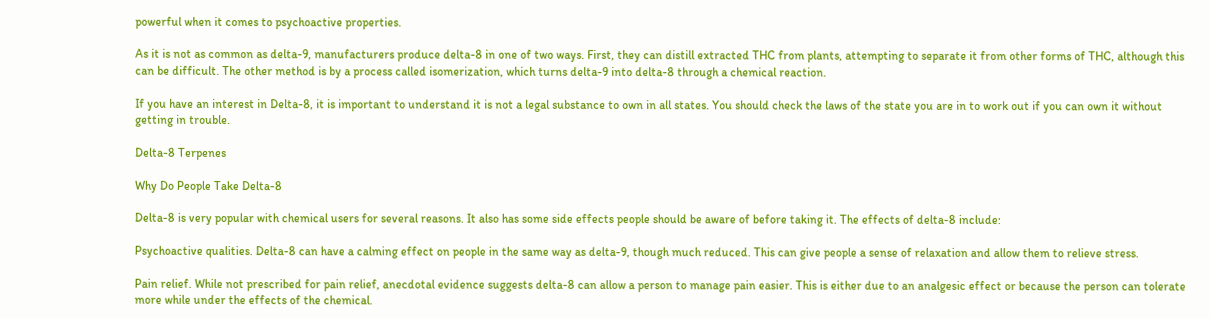powerful when it comes to psychoactive properties.

As it is not as common as delta-9, manufacturers produce delta-8 in one of two ways. First, they can distill extracted THC from plants, attempting to separate it from other forms of THC, although this can be difficult. The other method is by a process called isomerization, which turns delta-9 into delta-8 through a chemical reaction.

If you have an interest in Delta-8, it is important to understand it is not a legal substance to own in all states. You should check the laws of the state you are in to work out if you can own it without getting in trouble.

Delta-8 Terpenes

Why Do People Take Delta-8

Delta-8 is very popular with chemical users for several reasons. It also has some side effects people should be aware of before taking it. The effects of delta-8 include:

Psychoactive qualities. Delta-8 can have a calming effect on people in the same way as delta-9, though much reduced. This can give people a sense of relaxation and allow them to relieve stress.

Pain relief. While not prescribed for pain relief, anecdotal evidence suggests delta-8 can allow a person to manage pain easier. This is either due to an analgesic effect or because the person can tolerate more while under the effects of the chemical.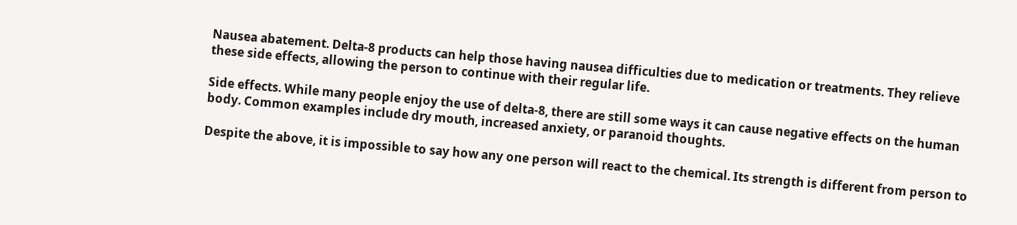Nausea abatement. Delta-8 products can help those having nausea difficulties due to medication or treatments. They relieve these side effects, allowing the person to continue with their regular life.

Side effects. While many people enjoy the use of delta-8, there are still some ways it can cause negative effects on the human body. Common examples include dry mouth, increased anxiety, or paranoid thoughts.

Despite the above, it is impossible to say how any one person will react to the chemical. Its strength is different from person to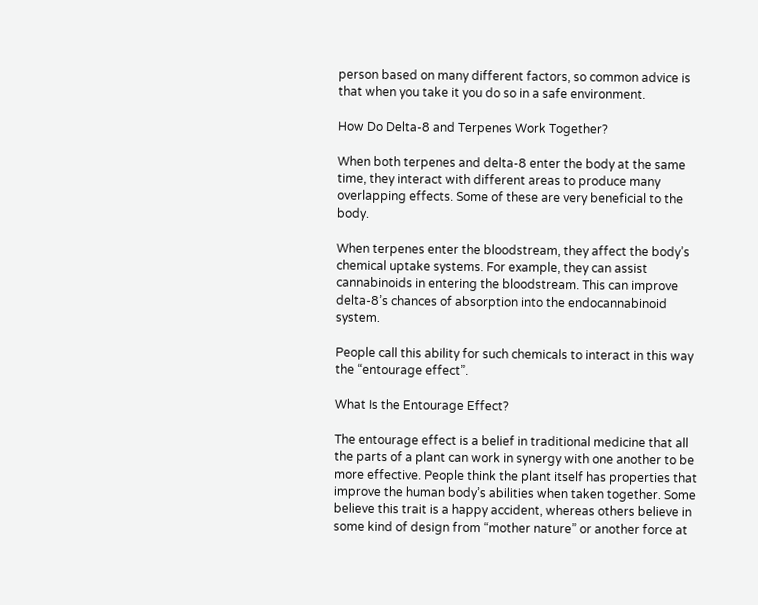person based on many different factors, so common advice is that when you take it you do so in a safe environment.

How Do Delta-8 and Terpenes Work Together?

When both terpenes and delta-8 enter the body at the same time, they interact with different areas to produce many overlapping effects. Some of these are very beneficial to the body.

When terpenes enter the bloodstream, they affect the body’s chemical uptake systems. For example, they can assist cannabinoids in entering the bloodstream. This can improve delta-8’s chances of absorption into the endocannabinoid system.

People call this ability for such chemicals to interact in this way the “entourage effect”.

What Is the Entourage Effect?

The entourage effect is a belief in traditional medicine that all the parts of a plant can work in synergy with one another to be more effective. People think the plant itself has properties that improve the human body’s abilities when taken together. Some believe this trait is a happy accident, whereas others believe in some kind of design from “mother nature” or another force at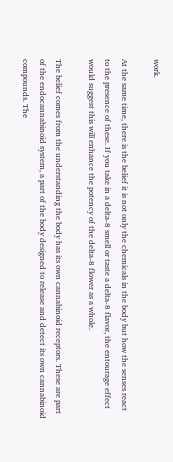work.

At the same time, there is the belief it is not only the chemicals in the body but how the senses react to the presence of these. If you take in a delta-8 smell or taste a delta-8 flavor, the entourage effect would suggest this will enhance the potency of the delta-8 flower as a whole.

The belief comes from the understanding the body has its own cannabinoid receptors. These are part of the endocannabinoid system, a part of the body designed to release and detect its own cannabinoid compounds. The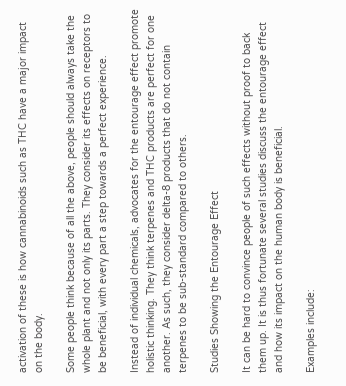activation of these is how cannabinoids such as THC have a major impact on the body.

Some people think because of all the above, people should always take the whole plant and not only its parts. They consider its effects on receptors to be beneficial, with every part a step towards a perfect experience.

Instead of individual chemicals, advocates for the entourage effect promote holistic thinking. They think terpenes and THC products are perfect for one another. As such, they consider delta-8 products that do not contain terpenes to be sub-standard compared to others.

Studies Showing the Entourage Effect

It can be hard to convince people of such effects without proof to back them up. It is thus fortunate several studies discuss the entourage effect and how its impact on the human body is beneficial.

Examples include: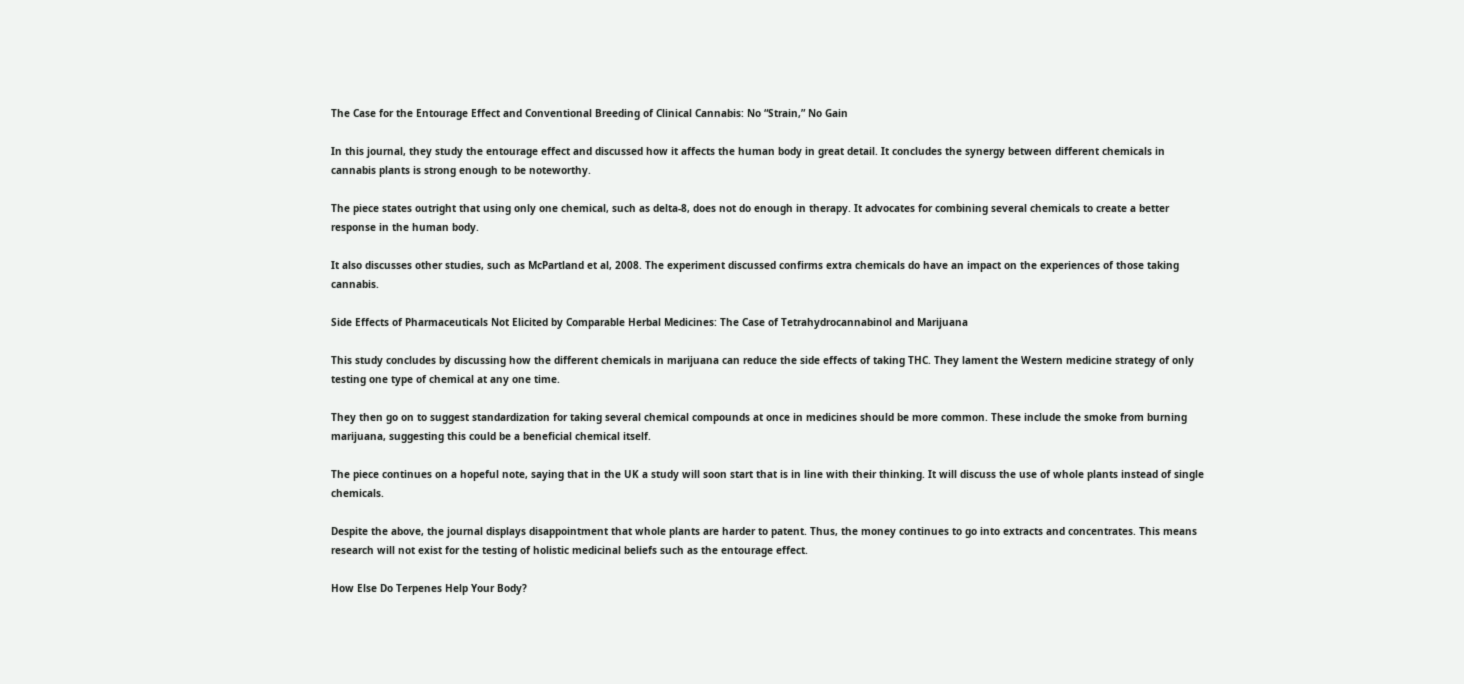The Case for the Entourage Effect and Conventional Breeding of Clinical Cannabis: No “Strain,” No Gain

In this journal, they study the entourage effect and discussed how it affects the human body in great detail. It concludes the synergy between different chemicals in cannabis plants is strong enough to be noteworthy.

The piece states outright that using only one chemical, such as delta-8, does not do enough in therapy. It advocates for combining several chemicals to create a better response in the human body.

It also discusses other studies, such as McPartland et al, 2008. The experiment discussed confirms extra chemicals do have an impact on the experiences of those taking cannabis.

Side Effects of Pharmaceuticals Not Elicited by Comparable Herbal Medicines: The Case of Tetrahydrocannabinol and Marijuana

This study concludes by discussing how the different chemicals in marijuana can reduce the side effects of taking THC. They lament the Western medicine strategy of only testing one type of chemical at any one time.

They then go on to suggest standardization for taking several chemical compounds at once in medicines should be more common. These include the smoke from burning marijuana, suggesting this could be a beneficial chemical itself.

The piece continues on a hopeful note, saying that in the UK a study will soon start that is in line with their thinking. It will discuss the use of whole plants instead of single chemicals.

Despite the above, the journal displays disappointment that whole plants are harder to patent. Thus, the money continues to go into extracts and concentrates. This means research will not exist for the testing of holistic medicinal beliefs such as the entourage effect.

How Else Do Terpenes Help Your Body?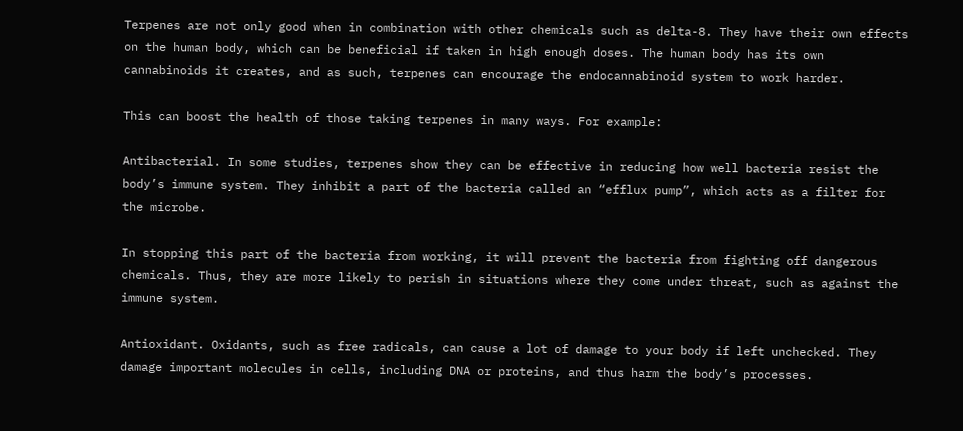Terpenes are not only good when in combination with other chemicals such as delta-8. They have their own effects on the human body, which can be beneficial if taken in high enough doses. The human body has its own cannabinoids it creates, and as such, terpenes can encourage the endocannabinoid system to work harder.

This can boost the health of those taking terpenes in many ways. For example:

Antibacterial. In some studies, terpenes show they can be effective in reducing how well bacteria resist the body’s immune system. They inhibit a part of the bacteria called an “efflux pump”, which acts as a filter for the microbe.

In stopping this part of the bacteria from working, it will prevent the bacteria from fighting off dangerous chemicals. Thus, they are more likely to perish in situations where they come under threat, such as against the immune system.

Antioxidant. Oxidants, such as free radicals, can cause a lot of damage to your body if left unchecked. They damage important molecules in cells, including DNA or proteins, and thus harm the body’s processes.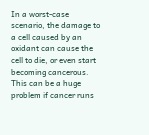In a worst-case scenario, the damage to a cell caused by an oxidant can cause the cell to die, or even start becoming cancerous. This can be a huge problem if cancer runs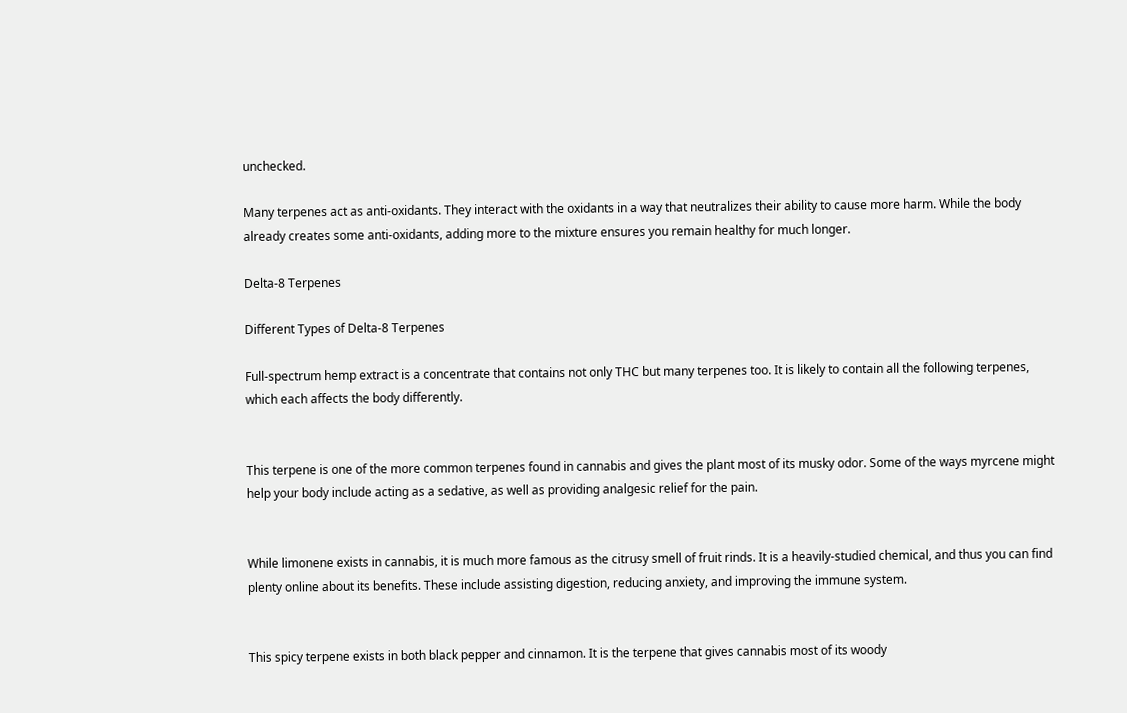unchecked.

Many terpenes act as anti-oxidants. They interact with the oxidants in a way that neutralizes their ability to cause more harm. While the body already creates some anti-oxidants, adding more to the mixture ensures you remain healthy for much longer.

Delta-8 Terpenes

Different Types of Delta-8 Terpenes

Full-spectrum hemp extract is a concentrate that contains not only THC but many terpenes too. It is likely to contain all the following terpenes, which each affects the body differently.


This terpene is one of the more common terpenes found in cannabis and gives the plant most of its musky odor. Some of the ways myrcene might help your body include acting as a sedative, as well as providing analgesic relief for the pain.


While limonene exists in cannabis, it is much more famous as the citrusy smell of fruit rinds. It is a heavily-studied chemical, and thus you can find plenty online about its benefits. These include assisting digestion, reducing anxiety, and improving the immune system.


This spicy terpene exists in both black pepper and cinnamon. It is the terpene that gives cannabis most of its woody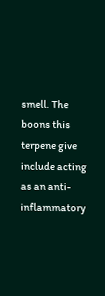smell. The boons this terpene give include acting as an anti-inflammatory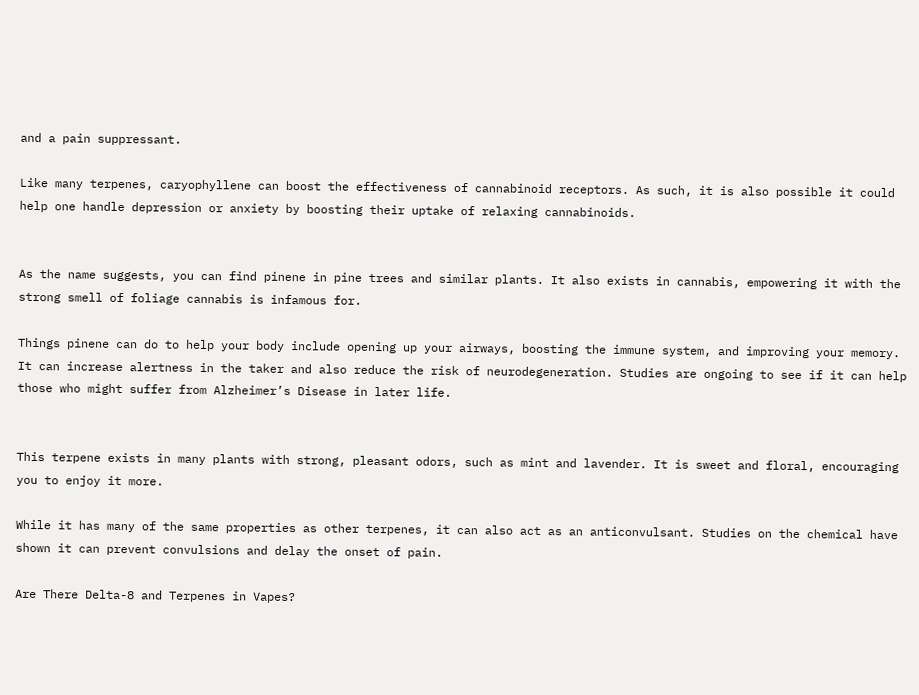and a pain suppressant.

Like many terpenes, caryophyllene can boost the effectiveness of cannabinoid receptors. As such, it is also possible it could help one handle depression or anxiety by boosting their uptake of relaxing cannabinoids.


As the name suggests, you can find pinene in pine trees and similar plants. It also exists in cannabis, empowering it with the strong smell of foliage cannabis is infamous for.

Things pinene can do to help your body include opening up your airways, boosting the immune system, and improving your memory. It can increase alertness in the taker and also reduce the risk of neurodegeneration. Studies are ongoing to see if it can help those who might suffer from Alzheimer’s Disease in later life.


This terpene exists in many plants with strong, pleasant odors, such as mint and lavender. It is sweet and floral, encouraging you to enjoy it more.

While it has many of the same properties as other terpenes, it can also act as an anticonvulsant. Studies on the chemical have shown it can prevent convulsions and delay the onset of pain.

Are There Delta-8 and Terpenes in Vapes?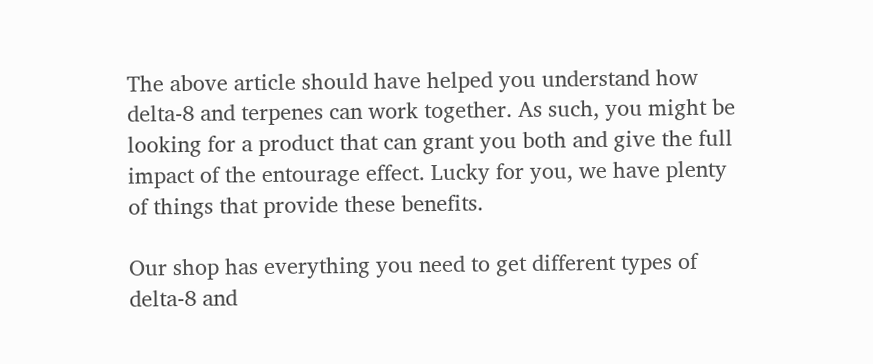The above article should have helped you understand how delta-8 and terpenes can work together. As such, you might be looking for a product that can grant you both and give the full impact of the entourage effect. Lucky for you, we have plenty of things that provide these benefits.

Our shop has everything you need to get different types of delta-8 and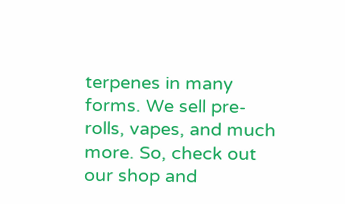terpenes in many forms. We sell pre-rolls, vapes, and much more. So, check out our shop and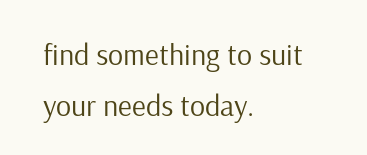find something to suit your needs today.